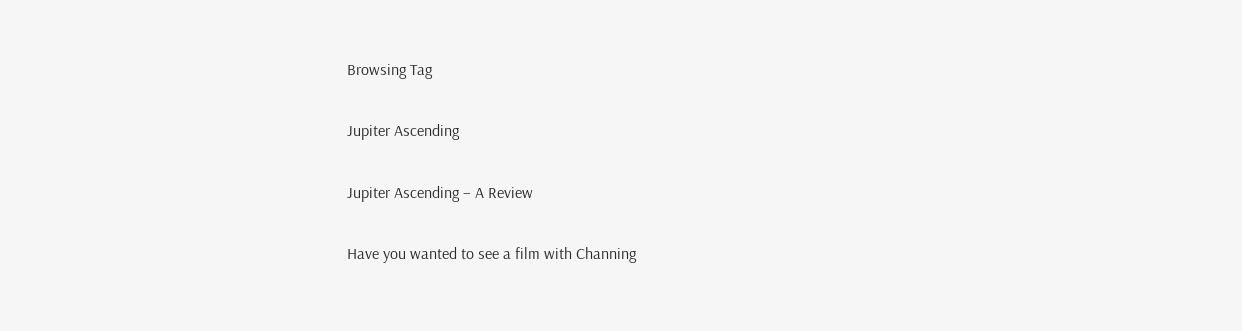Browsing Tag

Jupiter Ascending

Jupiter Ascending – A Review

Have you wanted to see a film with Channing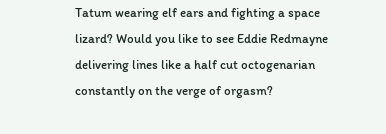Tatum wearing elf ears and fighting a space lizard? Would you like to see Eddie Redmayne delivering lines like a half cut octogenarian constantly on the verge of orgasm?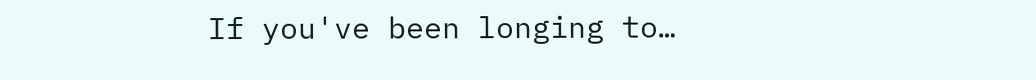If you've been longing to…